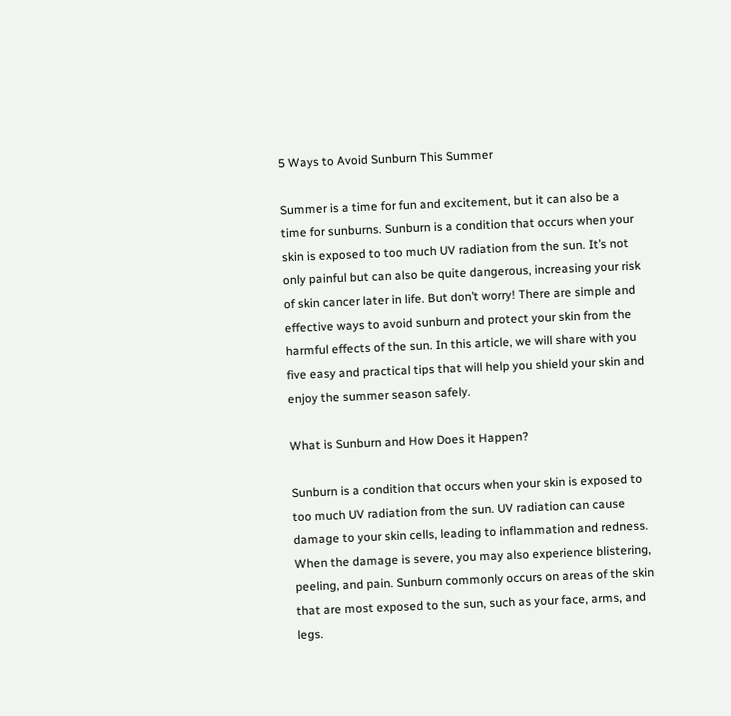5 Ways to Avoid Sunburn This Summer

Summer is a time for fun and excitement, but it can also be a time for sunburns. Sunburn is a condition that occurs when your skin is exposed to too much UV radiation from the sun. It’s not only painful but can also be quite dangerous, increasing your risk of skin cancer later in life. But don’t worry! There are simple and effective ways to avoid sunburn and protect your skin from the harmful effects of the sun. In this article, we will share with you five easy and practical tips that will help you shield your skin and enjoy the summer season safely.

What is Sunburn and How Does it Happen?

Sunburn is a condition that occurs when your skin is exposed to too much UV radiation from the sun. UV radiation can cause damage to your skin cells, leading to inflammation and redness. When the damage is severe, you may also experience blistering, peeling, and pain. Sunburn commonly occurs on areas of the skin that are most exposed to the sun, such as your face, arms, and legs.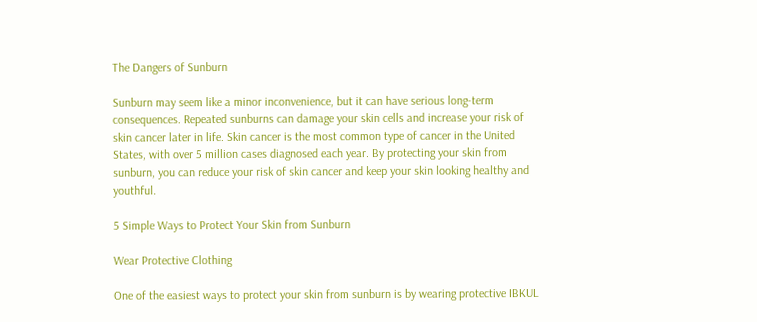The Dangers of Sunburn

Sunburn may seem like a minor inconvenience, but it can have serious long-term consequences. Repeated sunburns can damage your skin cells and increase your risk of skin cancer later in life. Skin cancer is the most common type of cancer in the United States, with over 5 million cases diagnosed each year. By protecting your skin from sunburn, you can reduce your risk of skin cancer and keep your skin looking healthy and youthful.

5 Simple Ways to Protect Your Skin from Sunburn

Wear Protective Clothing

One of the easiest ways to protect your skin from sunburn is by wearing protective IBKUL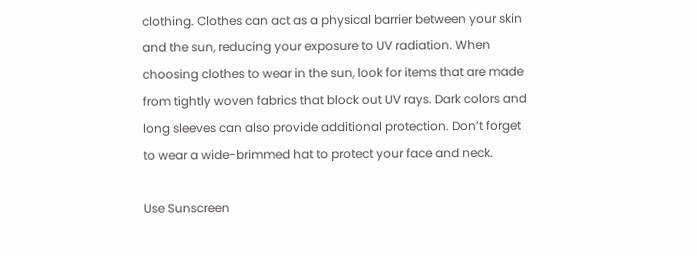clothing. Clothes can act as a physical barrier between your skin and the sun, reducing your exposure to UV radiation. When choosing clothes to wear in the sun, look for items that are made from tightly woven fabrics that block out UV rays. Dark colors and long sleeves can also provide additional protection. Don’t forget to wear a wide-brimmed hat to protect your face and neck.

Use Sunscreen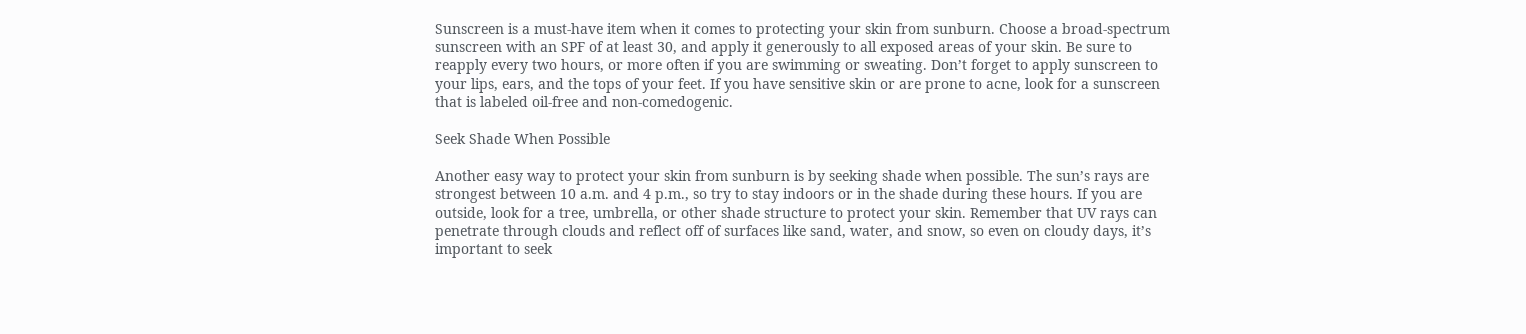Sunscreen is a must-have item when it comes to protecting your skin from sunburn. Choose a broad-spectrum sunscreen with an SPF of at least 30, and apply it generously to all exposed areas of your skin. Be sure to reapply every two hours, or more often if you are swimming or sweating. Don’t forget to apply sunscreen to your lips, ears, and the tops of your feet. If you have sensitive skin or are prone to acne, look for a sunscreen that is labeled oil-free and non-comedogenic.

Seek Shade When Possible

Another easy way to protect your skin from sunburn is by seeking shade when possible. The sun’s rays are strongest between 10 a.m. and 4 p.m., so try to stay indoors or in the shade during these hours. If you are outside, look for a tree, umbrella, or other shade structure to protect your skin. Remember that UV rays can penetrate through clouds and reflect off of surfaces like sand, water, and snow, so even on cloudy days, it’s important to seek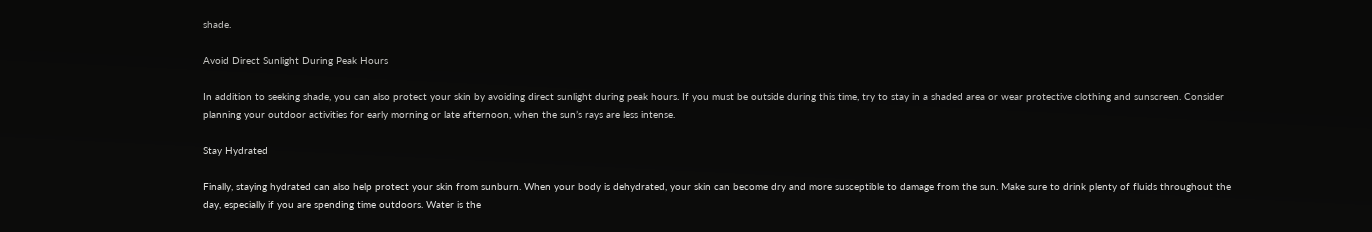shade.

Avoid Direct Sunlight During Peak Hours

In addition to seeking shade, you can also protect your skin by avoiding direct sunlight during peak hours. If you must be outside during this time, try to stay in a shaded area or wear protective clothing and sunscreen. Consider planning your outdoor activities for early morning or late afternoon, when the sun’s rays are less intense.

Stay Hydrated

Finally, staying hydrated can also help protect your skin from sunburn. When your body is dehydrated, your skin can become dry and more susceptible to damage from the sun. Make sure to drink plenty of fluids throughout the day, especially if you are spending time outdoors. Water is the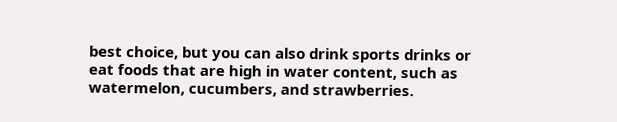best choice, but you can also drink sports drinks or eat foods that are high in water content, such as watermelon, cucumbers, and strawberries.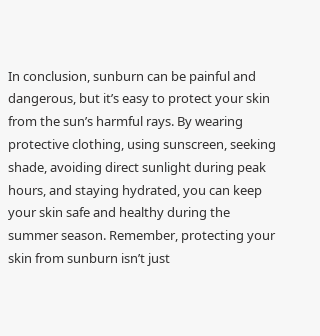In conclusion, sunburn can be painful and dangerous, but it’s easy to protect your skin from the sun’s harmful rays. By wearing protective clothing, using sunscreen, seeking shade, avoiding direct sunlight during peak hours, and staying hydrated, you can keep your skin safe and healthy during the summer season. Remember, protecting your skin from sunburn isn’t just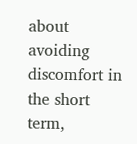about avoiding discomfort in the short term,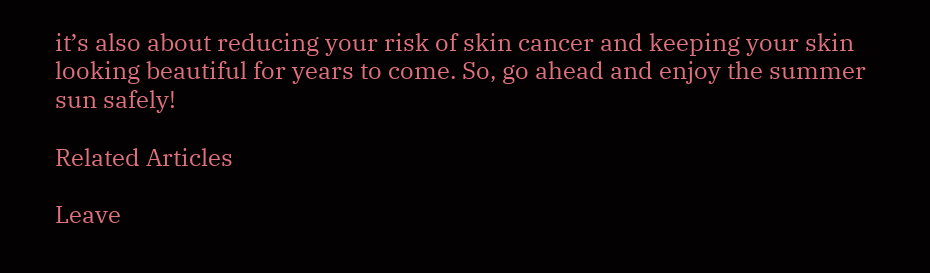it’s also about reducing your risk of skin cancer and keeping your skin looking beautiful for years to come. So, go ahead and enjoy the summer sun safely!

Related Articles

Leave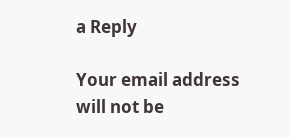a Reply

Your email address will not be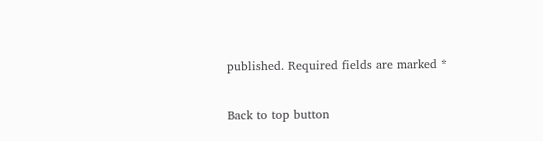published. Required fields are marked *

Back to top button